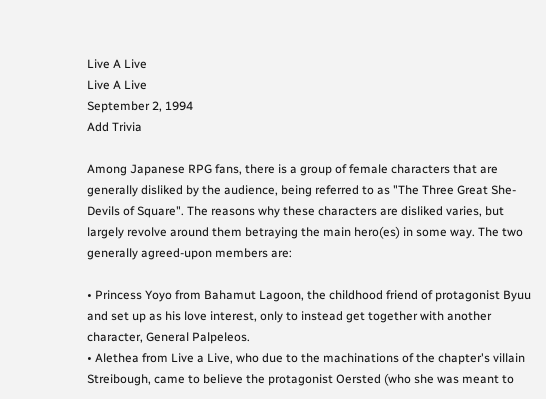Live A Live
Live A Live
September 2, 1994
Add Trivia

Among Japanese RPG fans, there is a group of female characters that are generally disliked by the audience, being referred to as "The Three Great She-Devils of Square". The reasons why these characters are disliked varies, but largely revolve around them betraying the main hero(es) in some way. The two generally agreed-upon members are:

• Princess Yoyo from Bahamut Lagoon, the childhood friend of protagonist Byuu and set up as his love interest, only to instead get together with another character, General Palpeleos.
• Alethea from Live a Live, who due to the machinations of the chapter's villain Streibough, came to believe the protagonist Oersted (who she was meant to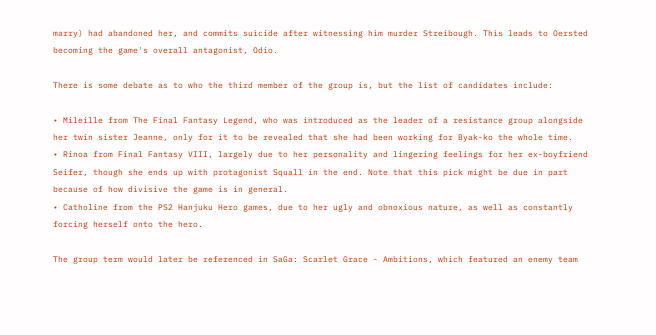marry) had abandoned her, and commits suicide after witnessing him murder Streibough. This leads to Oersted becoming the game's overall antagonist, Odio.

There is some debate as to who the third member of the group is, but the list of candidates include:

• Mileille from The Final Fantasy Legend, who was introduced as the leader of a resistance group alongside her twin sister Jeanne, only for it to be revealed that she had been working for Byak-ko the whole time.
• Rinoa from Final Fantasy VIII, largely due to her personality and lingering feelings for her ex-boyfriend Seifer, though she ends up with protagonist Squall in the end. Note that this pick might be due in part because of how divisive the game is in general.
• Catholine from the PS2 Hanjuku Hero games, due to her ugly and obnoxious nature, as well as constantly forcing herself onto the hero.

The group term would later be referenced in SaGa: Scarlet Grace - Ambitions, which featured an enemy team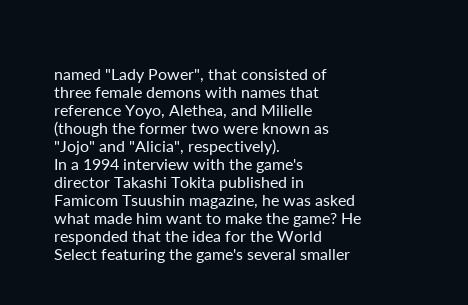named "Lady Power", that consisted of three female demons with names that reference Yoyo, Alethea, and Milielle (though the former two were known as "Jojo" and "Alicia", respectively).
In a 1994 interview with the game's director Takashi Tokita published in Famicom Tsuushin magazine, he was asked what made him want to make the game? He responded that the idea for the World Select featuring the game's several smaller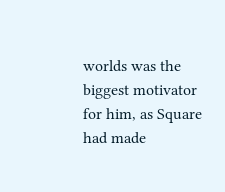worlds was the biggest motivator for him, as Square had made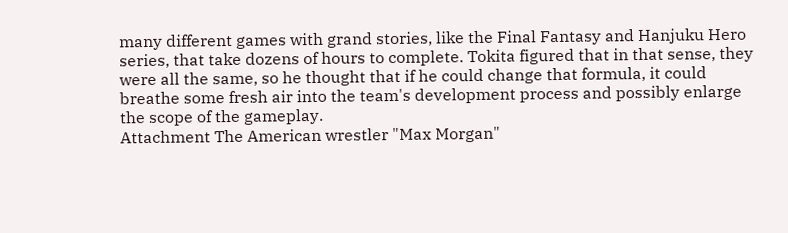many different games with grand stories, like the Final Fantasy and Hanjuku Hero series, that take dozens of hours to complete. Tokita figured that in that sense, they were all the same, so he thought that if he could change that formula, it could breathe some fresh air into the team's development process and possibly enlarge the scope of the gameplay.
Attachment The American wrestler "Max Morgan"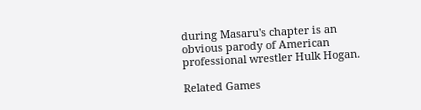during Masaru's chapter is an obvious parody of American professional wrestler Hulk Hogan.

Related Games